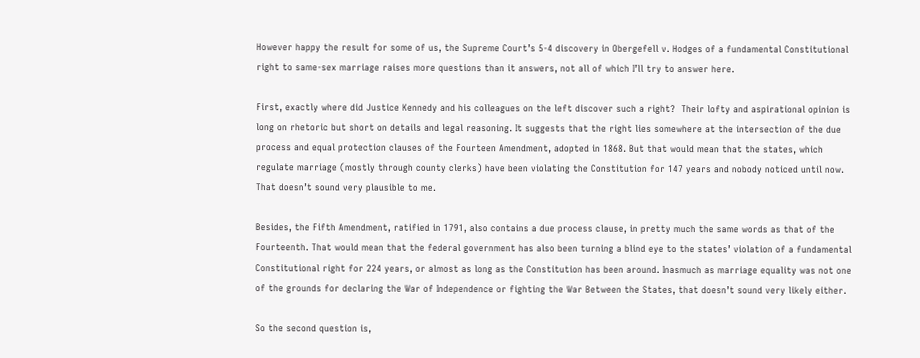However happy the result for some of us, the Supreme Court’s 5-4 discovery in Obergefell v. Hodges of a fundamental Constitutional right to same-sex marriage raises more questions than it answers, not all of which I’ll try to answer here.

First, exactly where did Justice Kennedy and his colleagues on the left discover such a right?  Their lofty and aspirational opinion is long on rhetoric but short on details and legal reasoning. It suggests that the right lies somewhere at the intersection of the due process and equal protection clauses of the Fourteen Amendment, adopted in 1868. But that would mean that the states, which regulate marriage (mostly through county clerks) have been violating the Constitution for 147 years and nobody noticed until now.  That doesn’t sound very plausible to me.

Besides, the Fifth Amendment, ratified in 1791, also contains a due process clause, in pretty much the same words as that of the Fourteenth. That would mean that the federal government has also been turning a blind eye to the states’ violation of a fundamental Constitutional right for 224 years, or almost as long as the Constitution has been around. Inasmuch as marriage equality was not one of the grounds for declaring the War of Independence or fighting the War Between the States, that doesn’t sound very likely either.

So the second question is,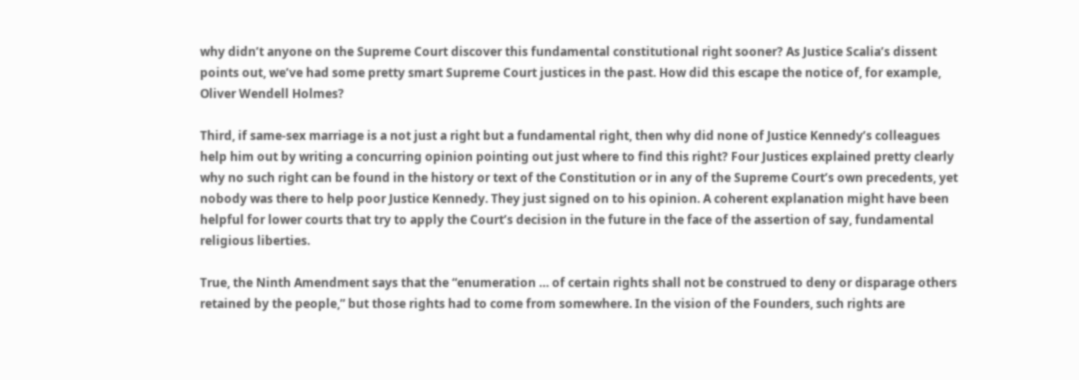why didn’t anyone on the Supreme Court discover this fundamental constitutional right sooner? As Justice Scalia’s dissent points out, we’ve had some pretty smart Supreme Court justices in the past. How did this escape the notice of, for example, Oliver Wendell Holmes?

Third, if same-sex marriage is a not just a right but a fundamental right, then why did none of Justice Kennedy’s colleagues help him out by writing a concurring opinion pointing out just where to find this right? Four Justices explained pretty clearly why no such right can be found in the history or text of the Constitution or in any of the Supreme Court’s own precedents, yet nobody was there to help poor Justice Kennedy. They just signed on to his opinion. A coherent explanation might have been helpful for lower courts that try to apply the Court’s decision in the future in the face of the assertion of say, fundamental religious liberties.

True, the Ninth Amendment says that the “enumeration … of certain rights shall not be construed to deny or disparage others retained by the people,” but those rights had to come from somewhere. In the vision of the Founders, such rights are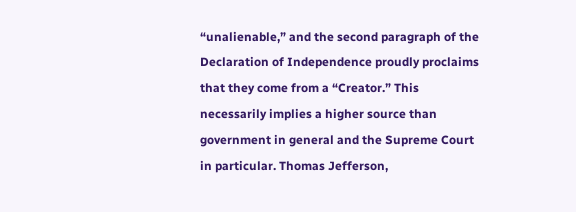“unalienable,” and the second paragraph of the Declaration of Independence proudly proclaims that they come from a “Creator.” This necessarily implies a higher source than government in general and the Supreme Court in particular. Thomas Jefferson,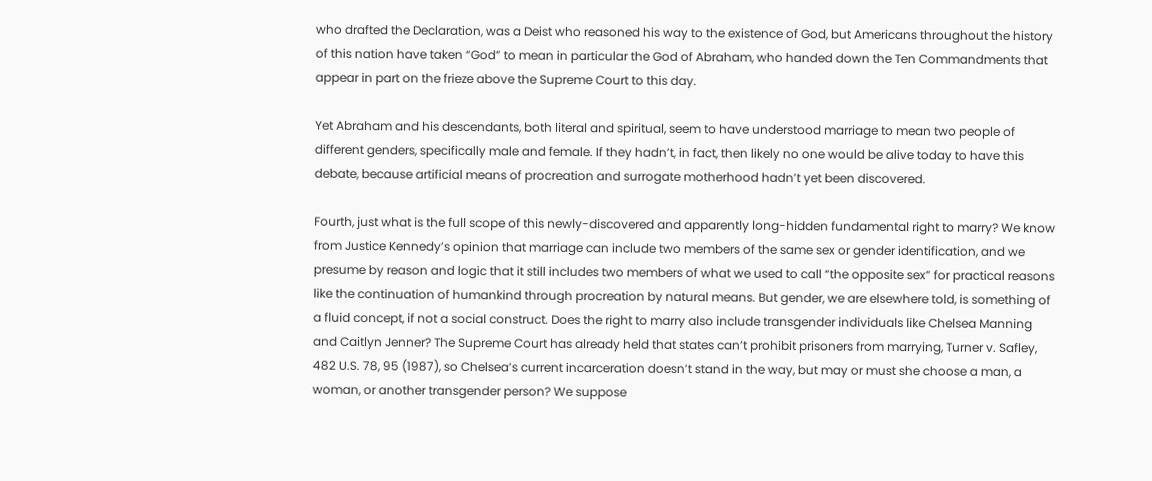who drafted the Declaration, was a Deist who reasoned his way to the existence of God, but Americans throughout the history of this nation have taken “God” to mean in particular the God of Abraham, who handed down the Ten Commandments that appear in part on the frieze above the Supreme Court to this day.

Yet Abraham and his descendants, both literal and spiritual, seem to have understood marriage to mean two people of different genders, specifically male and female. If they hadn’t, in fact, then likely no one would be alive today to have this debate, because artificial means of procreation and surrogate motherhood hadn’t yet been discovered.

Fourth, just what is the full scope of this newly-discovered and apparently long-hidden fundamental right to marry? We know from Justice Kennedy’s opinion that marriage can include two members of the same sex or gender identification, and we presume by reason and logic that it still includes two members of what we used to call “the opposite sex” for practical reasons like the continuation of humankind through procreation by natural means. But gender, we are elsewhere told, is something of a fluid concept, if not a social construct. Does the right to marry also include transgender individuals like Chelsea Manning and Caitlyn Jenner? The Supreme Court has already held that states can’t prohibit prisoners from marrying, Turner v. Safley, 482 U.S. 78, 95 (1987), so Chelsea’s current incarceration doesn’t stand in the way, but may or must she choose a man, a woman, or another transgender person? We suppose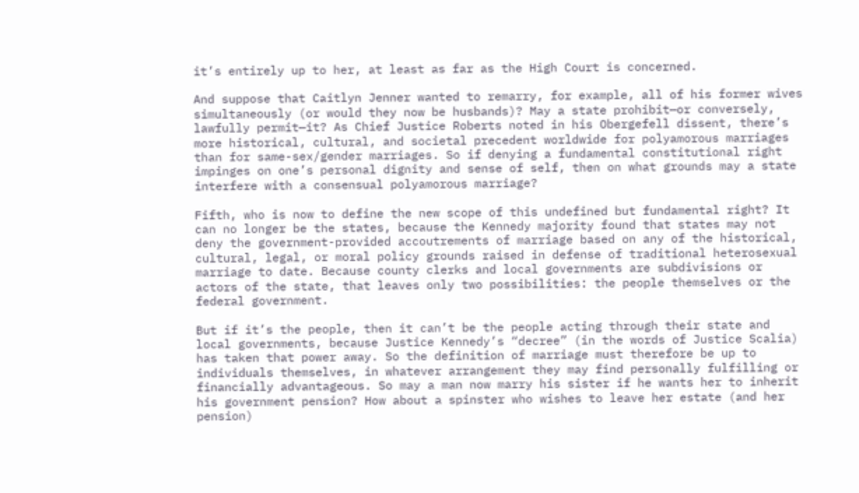it’s entirely up to her, at least as far as the High Court is concerned.

And suppose that Caitlyn Jenner wanted to remarry, for example, all of his former wives simultaneously (or would they now be husbands)? May a state prohibit—or conversely, lawfully permit—it? As Chief Justice Roberts noted in his Obergefell dissent, there’s more historical, cultural, and societal precedent worldwide for polyamorous marriages than for same-sex/gender marriages. So if denying a fundamental constitutional right impinges on one’s personal dignity and sense of self, then on what grounds may a state interfere with a consensual polyamorous marriage?

Fifth, who is now to define the new scope of this undefined but fundamental right? It can no longer be the states, because the Kennedy majority found that states may not deny the government-provided accoutrements of marriage based on any of the historical, cultural, legal, or moral policy grounds raised in defense of traditional heterosexual marriage to date. Because county clerks and local governments are subdivisions or actors of the state, that leaves only two possibilities: the people themselves or the federal government.

But if it’s the people, then it can’t be the people acting through their state and local governments, because Justice Kennedy’s “decree” (in the words of Justice Scalia) has taken that power away. So the definition of marriage must therefore be up to individuals themselves, in whatever arrangement they may find personally fulfilling or financially advantageous. So may a man now marry his sister if he wants her to inherit his government pension? How about a spinster who wishes to leave her estate (and her pension)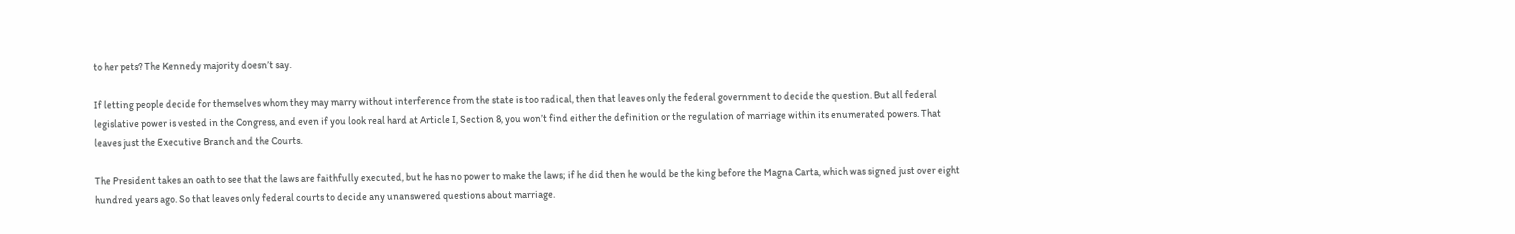to her pets? The Kennedy majority doesn’t say.

If letting people decide for themselves whom they may marry without interference from the state is too radical, then that leaves only the federal government to decide the question. But all federal legislative power is vested in the Congress, and even if you look real hard at Article I, Section 8, you won’t find either the definition or the regulation of marriage within its enumerated powers. That leaves just the Executive Branch and the Courts.

The President takes an oath to see that the laws are faithfully executed, but he has no power to make the laws; if he did then he would be the king before the Magna Carta, which was signed just over eight hundred years ago. So that leaves only federal courts to decide any unanswered questions about marriage.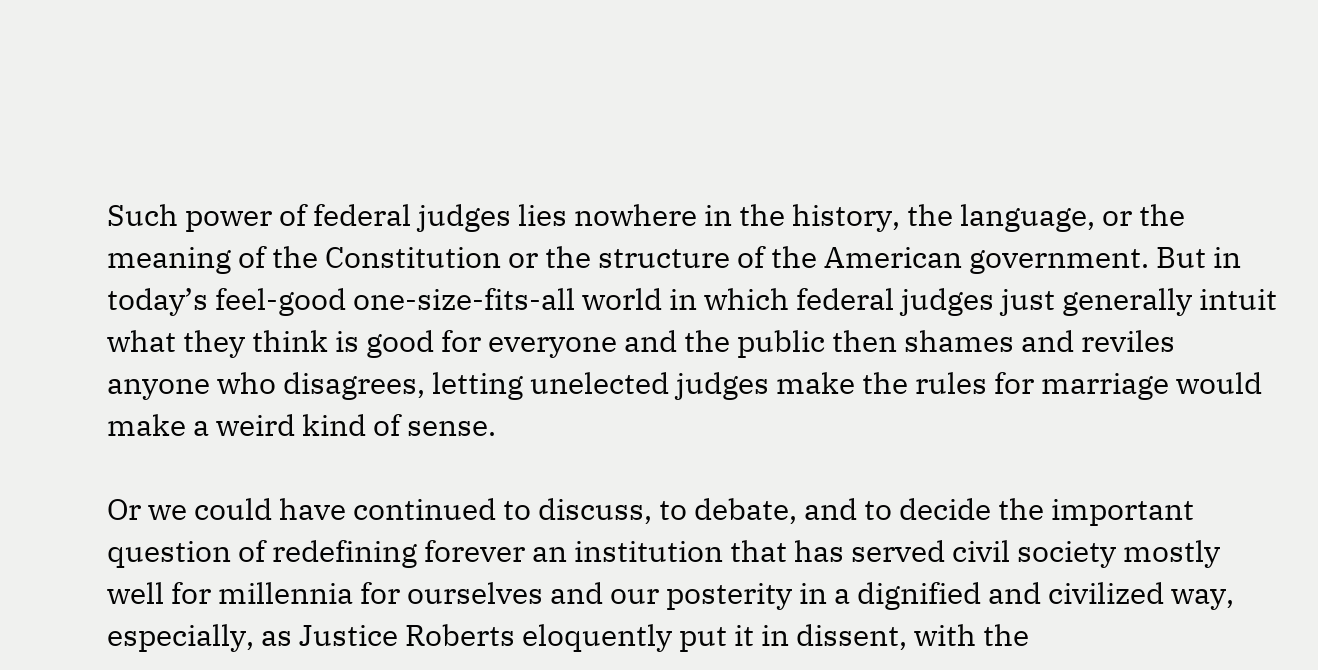Such power of federal judges lies nowhere in the history, the language, or the meaning of the Constitution or the structure of the American government. But in today’s feel-good one-size-fits-all world in which federal judges just generally intuit what they think is good for everyone and the public then shames and reviles anyone who disagrees, letting unelected judges make the rules for marriage would make a weird kind of sense.

Or we could have continued to discuss, to debate, and to decide the important question of redefining forever an institution that has served civil society mostly well for millennia for ourselves and our posterity in a dignified and civilized way, especially, as Justice Roberts eloquently put it in dissent, with the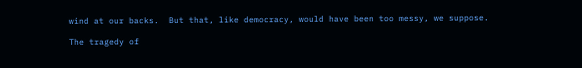wind at our backs.  But that, like democracy, would have been too messy, we suppose.

The tragedy of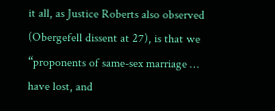it all, as Justice Roberts also observed (Obergefell dissent at 27), is that we “proponents of same-sex marriage … have lost, and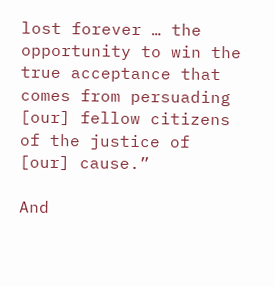lost forever … the opportunity to win the true acceptance that comes from persuading [our] fellow citizens of the justice of [our] cause.”

And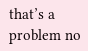that’s a problem no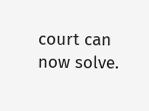court can now solve.